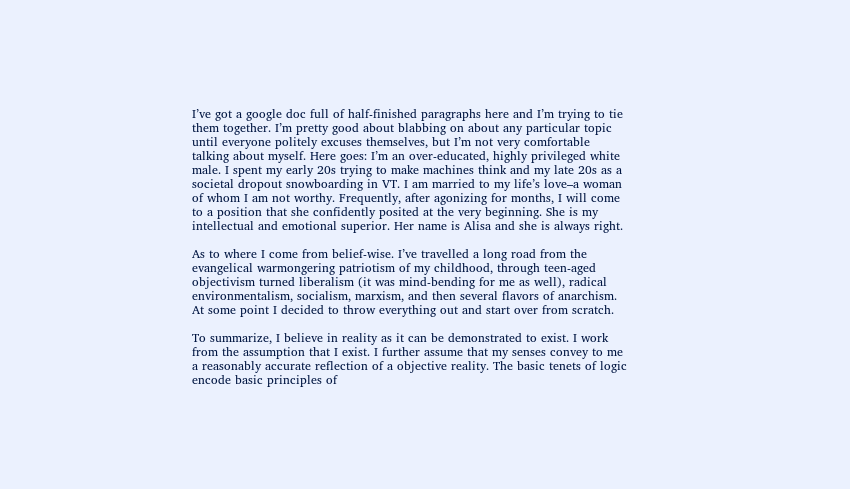I’ve got a google doc full of half-finished paragraphs here and I’m trying to tie them together. I’m pretty good about blabbing on about any particular topic until everyone politely excuses themselves, but I’m not very comfortable talking about myself. Here goes: I’m an over-educated, highly privileged white male. I spent my early 20s trying to make machines think and my late 20s as a societal dropout snowboarding in VT. I am married to my life’s love–a woman of whom I am not worthy. Frequently, after agonizing for months, I will come to a position that she confidently posited at the very beginning. She is my intellectual and emotional superior. Her name is Alisa and she is always right.

As to where I come from belief-wise. I’ve travelled a long road from the evangelical warmongering patriotism of my childhood, through teen-aged objectivism turned liberalism (it was mind-bending for me as well), radical environmentalism, socialism, marxism, and then several flavors of anarchism. At some point I decided to throw everything out and start over from scratch.

To summarize, I believe in reality as it can be demonstrated to exist. I work from the assumption that I exist. I further assume that my senses convey to me a reasonably accurate reflection of a objective reality. The basic tenets of logic encode basic principles of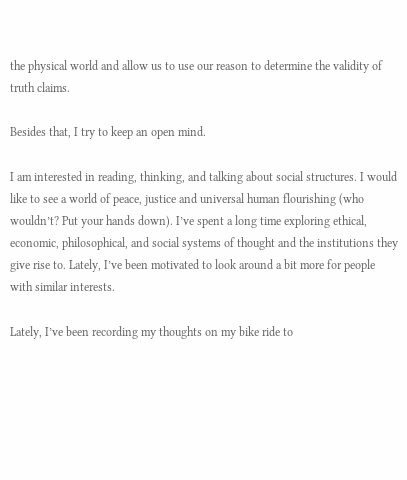the physical world and allow us to use our reason to determine the validity of truth claims.

Besides that, I try to keep an open mind.

I am interested in reading, thinking, and talking about social structures. I would like to see a world of peace, justice and universal human flourishing (who wouldn’t? Put your hands down). I’ve spent a long time exploring ethical, economic, philosophical, and social systems of thought and the institutions they give rise to. Lately, I’ve been motivated to look around a bit more for people with similar interests.

Lately, I’ve been recording my thoughts on my bike ride to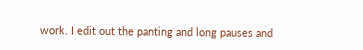work. I edit out the panting and long pauses and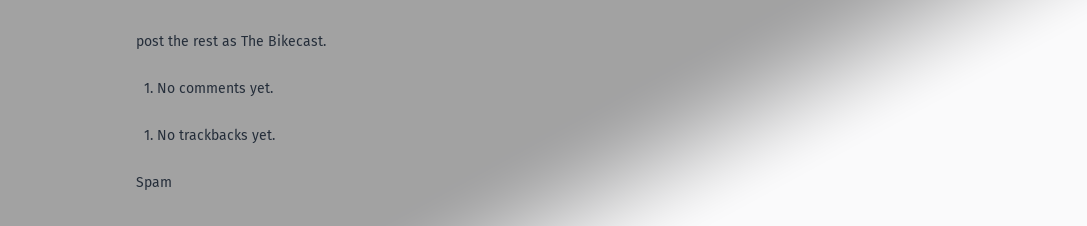post the rest as The Bikecast.

  1. No comments yet.

  1. No trackbacks yet.

Spam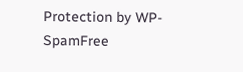Protection by WP-SpamFree